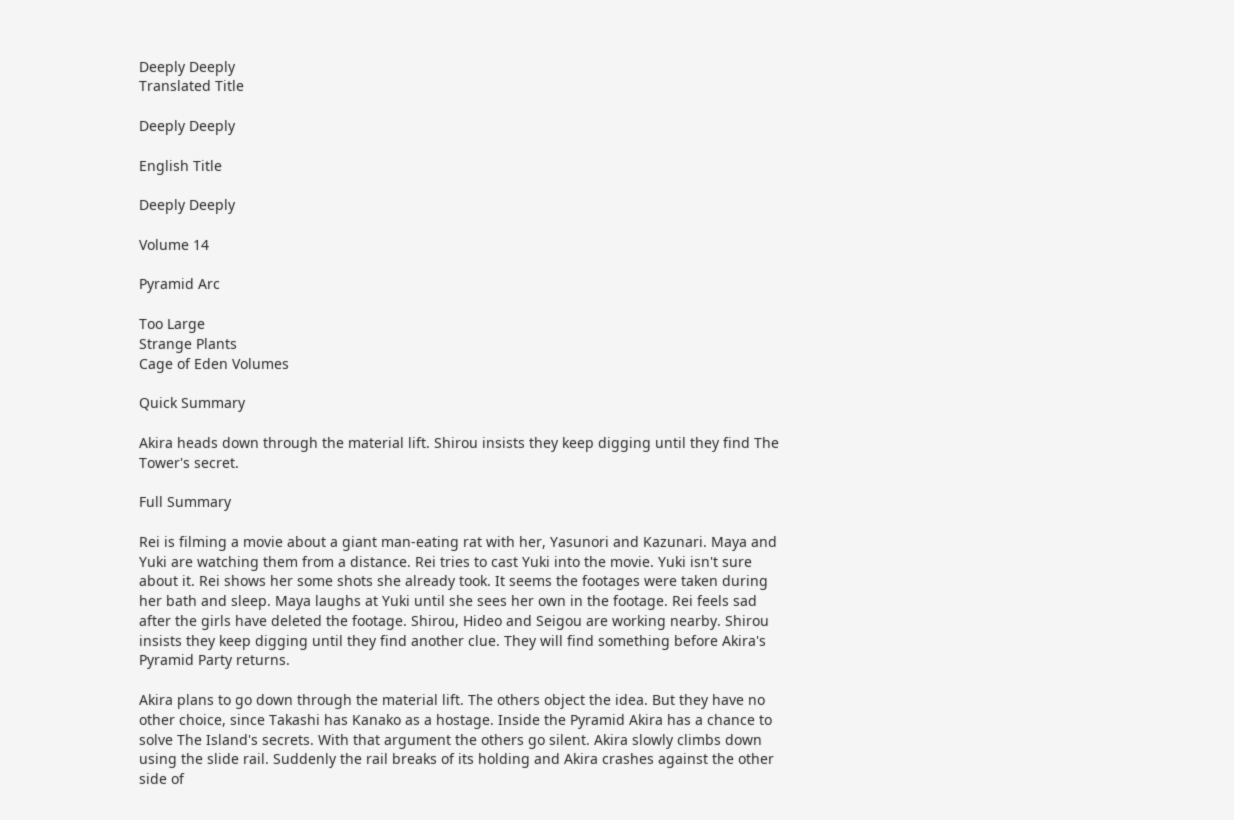Deeply Deeply
Translated Title

Deeply Deeply

English Title

Deeply Deeply

Volume 14

Pyramid Arc

Too Large
Strange Plants
Cage of Eden Volumes

Quick Summary

Akira heads down through the material lift. Shirou insists they keep digging until they find The Tower's secret.

Full Summary

Rei is filming a movie about a giant man-eating rat with her, Yasunori and Kazunari. Maya and Yuki are watching them from a distance. Rei tries to cast Yuki into the movie. Yuki isn't sure about it. Rei shows her some shots she already took. It seems the footages were taken during her bath and sleep. Maya laughs at Yuki until she sees her own in the footage. Rei feels sad after the girls have deleted the footage. Shirou, Hideo and Seigou are working nearby. Shirou insists they keep digging until they find another clue. They will find something before Akira's Pyramid Party returns.

Akira plans to go down through the material lift. The others object the idea. But they have no other choice, since Takashi has Kanako as a hostage. Inside the Pyramid Akira has a chance to solve The Island's secrets. With that argument the others go silent. Akira slowly climbs down using the slide rail. Suddenly the rail breaks of its holding and Akira crashes against the other side of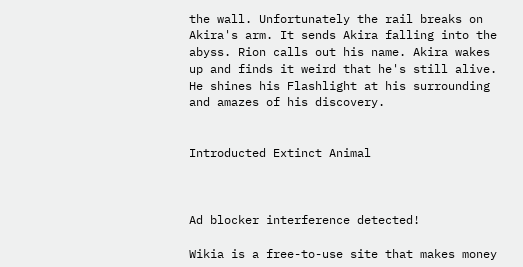the wall. Unfortunately the rail breaks on Akira's arm. It sends Akira falling into the abyss. Rion calls out his name. Akira wakes up and finds it weird that he's still alive. He shines his Flashlight at his surrounding and amazes of his discovery.


Introducted Extinct Animal



Ad blocker interference detected!

Wikia is a free-to-use site that makes money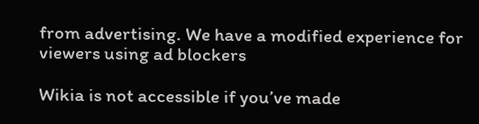from advertising. We have a modified experience for viewers using ad blockers

Wikia is not accessible if you’ve made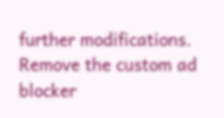further modifications. Remove the custom ad blocker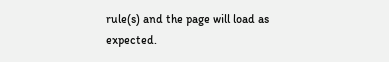rule(s) and the page will load as expected.